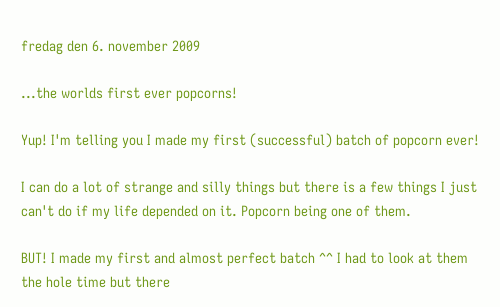fredag den 6. november 2009

...the worlds first ever popcorns!

Yup! I'm telling you I made my first (successful) batch of popcorn ever!

I can do a lot of strange and silly things but there is a few things I just can't do if my life depended on it. Popcorn being one of them.

BUT! I made my first and almost perfect batch ^^ I had to look at them the hole time but there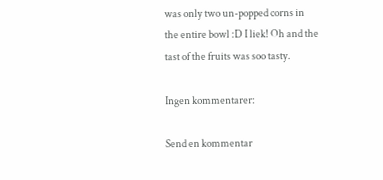was only two un-popped corns in the entire bowl :D I liek! Oh and the tast of the fruits was soo tasty.

Ingen kommentarer:

Send en kommentar